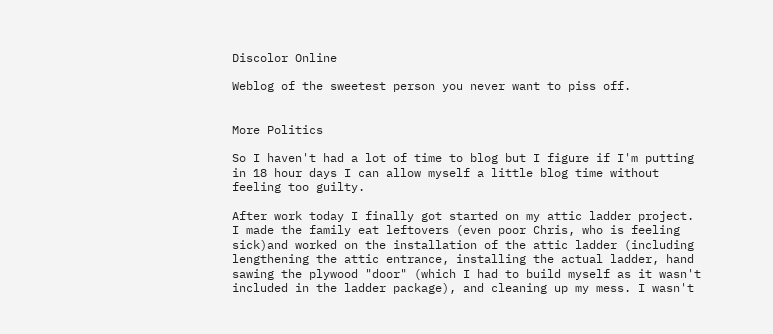Discolor Online

Weblog of the sweetest person you never want to piss off.


More Politics

So I haven't had a lot of time to blog but I figure if I'm putting in 18 hour days I can allow myself a little blog time without feeling too guilty.

After work today I finally got started on my attic ladder project. I made the family eat leftovers (even poor Chris, who is feeling sick)and worked on the installation of the attic ladder (including lengthening the attic entrance, installing the actual ladder, hand sawing the plywood "door" (which I had to build myself as it wasn't included in the ladder package), and cleaning up my mess. I wasn't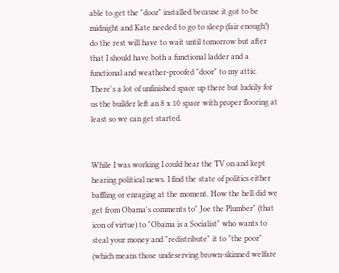able to get the "door" installed because it got to be midnight and Kate needed to go to sleep (fair enough!) do the rest will have to wait until tomorrow but after that I should have both a functional ladder and a functional and weather-proofed "door" to my attic. There's a lot of unfinished space up there but luckily for us the builder left an 8 x 10 space with proper flooring at least so we can get started.


While I was working I could hear the TV on and kept hearing political news. I find the state of politics either baffling or enraging at the moment. How the hell did we get from Obama's comments to" Joe the Plumber" (that icon of virtue) to "Obama is a Socialist" who wants to steal your money and "redistribute" it to "the poor" (which means those undeserving brown-skinned welfare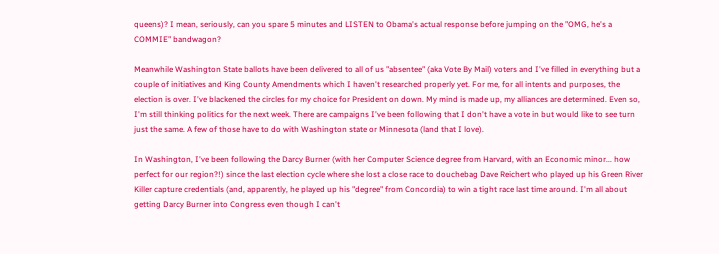queens)? I mean, seriously, can you spare 5 minutes and LISTEN to Obama's actual response before jumping on the "OMG, he's a COMMIE" bandwagon?

Meanwhile Washington State ballots have been delivered to all of us "absentee" (aka Vote By Mail) voters and I've filled in everything but a couple of initiatives and King County Amendments which I haven't researched properly yet. For me, for all intents and purposes, the election is over. I've blackened the circles for my choice for President on down. My mind is made up, my alliances are determined. Even so, I'm still thinking politics for the next week. There are campaigns I've been following that I don't have a vote in but would like to see turn just the same. A few of those have to do with Washington state or Minnesota (land that I love).

In Washington, I've been following the Darcy Burner (with her Computer Science degree from Harvard, with an Economic minor... how perfect for our region?!) since the last election cycle where she lost a close race to douchebag Dave Reichert who played up his Green River Killer capture credentials (and, apparently, he played up his "degree" from Concordia) to win a tight race last time around. I'm all about getting Darcy Burner into Congress even though I can't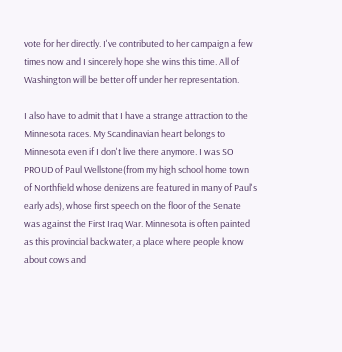vote for her directly. I've contributed to her campaign a few times now and I sincerely hope she wins this time. All of Washington will be better off under her representation.

I also have to admit that I have a strange attraction to the Minnesota races. My Scandinavian heart belongs to Minnesota even if I don't live there anymore. I was SO PROUD of Paul Wellstone(from my high school home town of Northfield whose denizens are featured in many of Paul's early ads), whose first speech on the floor of the Senate was against the First Iraq War. Minnesota is often painted as this provincial backwater, a place where people know about cows and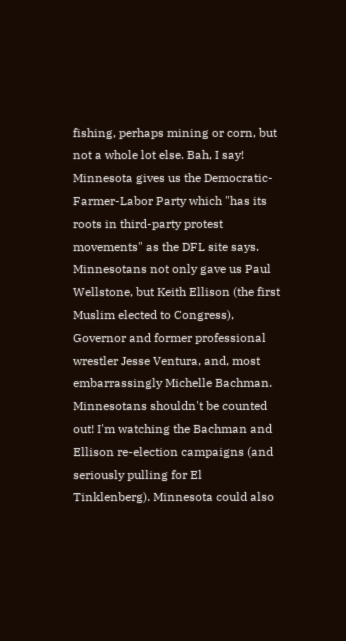fishing, perhaps mining or corn, but not a whole lot else. Bah, I say! Minnesota gives us the Democratic-Farmer-Labor Party which "has its roots in third-party protest movements" as the DFL site says. Minnesotans not only gave us Paul Wellstone, but Keith Ellison (the first Muslim elected to Congress), Governor and former professional wrestler Jesse Ventura, and, most embarrassingly Michelle Bachman. Minnesotans shouldn't be counted out! I'm watching the Bachman and Ellison re-election campaigns (and seriously pulling for El Tinklenberg). Minnesota could also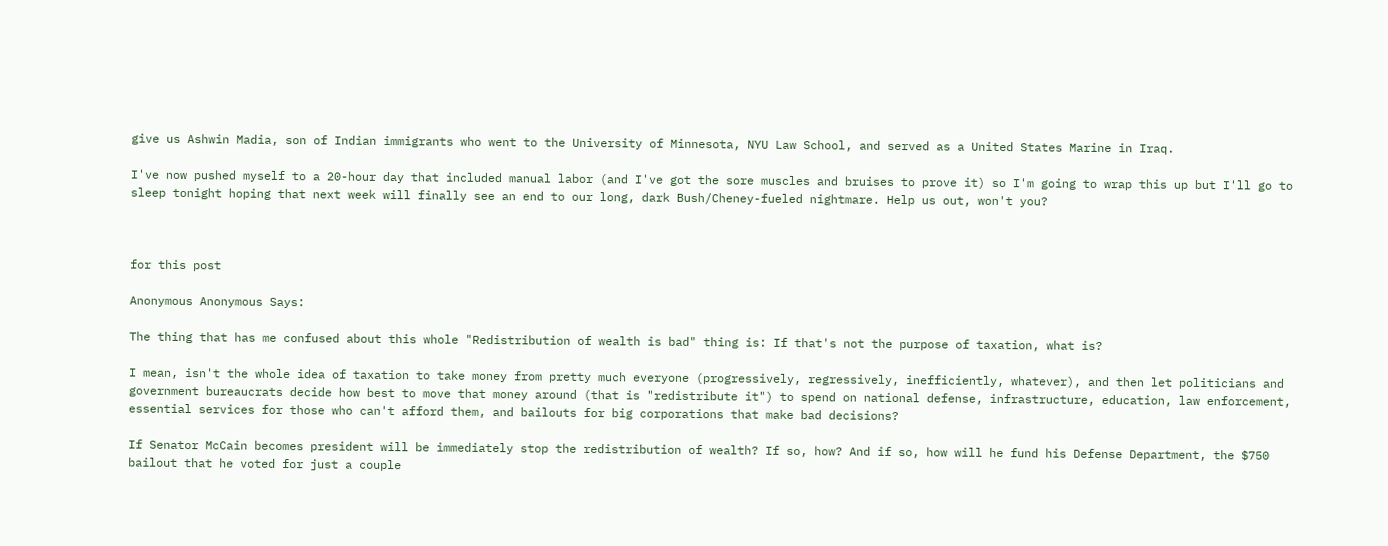give us Ashwin Madia, son of Indian immigrants who went to the University of Minnesota, NYU Law School, and served as a United States Marine in Iraq.

I've now pushed myself to a 20-hour day that included manual labor (and I've got the sore muscles and bruises to prove it) so I'm going to wrap this up but I'll go to sleep tonight hoping that next week will finally see an end to our long, dark Bush/Cheney-fueled nightmare. Help us out, won't you?



for this post

Anonymous Anonymous Says:

The thing that has me confused about this whole "Redistribution of wealth is bad" thing is: If that's not the purpose of taxation, what is?

I mean, isn't the whole idea of taxation to take money from pretty much everyone (progressively, regressively, inefficiently, whatever), and then let politicians and government bureaucrats decide how best to move that money around (that is "redistribute it") to spend on national defense, infrastructure, education, law enforcement, essential services for those who can't afford them, and bailouts for big corporations that make bad decisions?

If Senator McCain becomes president will be immediately stop the redistribution of wealth? If so, how? And if so, how will he fund his Defense Department, the $750 bailout that he voted for just a couple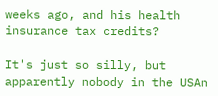weeks ago, and his health insurance tax credits?

It's just so silly, but apparently nobody in the USAn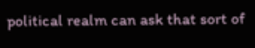political realm can ask that sort of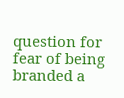question for fear of being branded a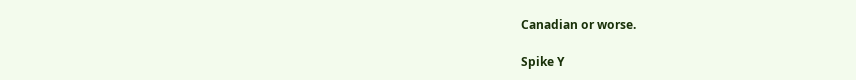Canadian or worse.

Spike Y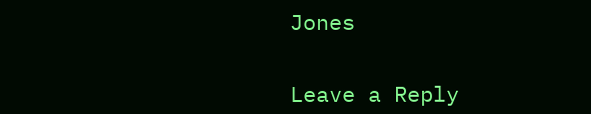Jones


Leave a Reply